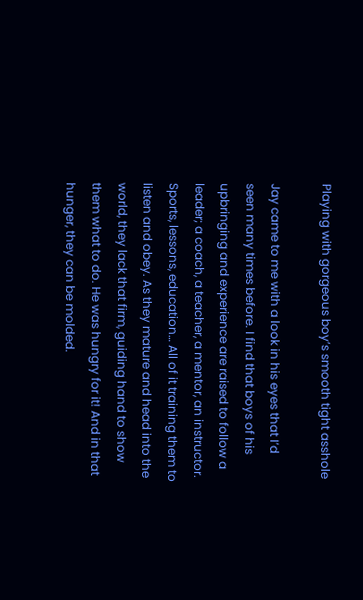Playing with gorgeous boy’s smooth tight asshole

Jay came to me with a look in his eyes that I’d seen many times before. I find that boys of his upbringing and experience are raised to follow a leader; a coach, a teacher, a mentor, an instructor. Sports, lessons, education… All of it training them to listen and obey. As they mature and head into the world, they lack that firm, guiding hand to show them what to do. He was hungry for it! And in that hunger, they can be molded.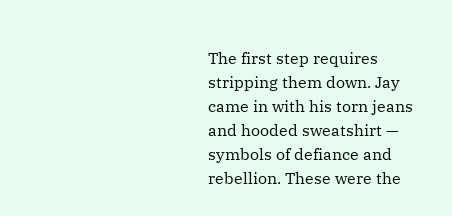The first step requires stripping them down. Jay came in with his torn jeans and hooded sweatshirt — symbols of defiance and rebellion. These were the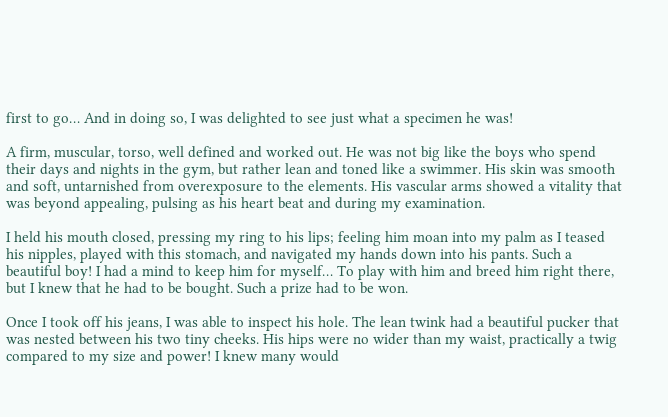first to go… And in doing so, I was delighted to see just what a specimen he was!

A firm, muscular, torso, well defined and worked out. He was not big like the boys who spend their days and nights in the gym, but rather lean and toned like a swimmer. His skin was smooth and soft, untarnished from overexposure to the elements. His vascular arms showed a vitality that was beyond appealing, pulsing as his heart beat and during my examination.

I held his mouth closed, pressing my ring to his lips; feeling him moan into my palm as I teased his nipples, played with this stomach, and navigated my hands down into his pants. Such a beautiful boy! I had a mind to keep him for myself… To play with him and breed him right there, but I knew that he had to be bought. Such a prize had to be won.

Once I took off his jeans, I was able to inspect his hole. The lean twink had a beautiful pucker that was nested between his two tiny cheeks. His hips were no wider than my waist, practically a twig compared to my size and power! I knew many would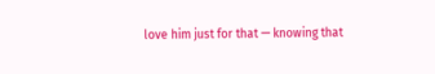love him just for that — knowing that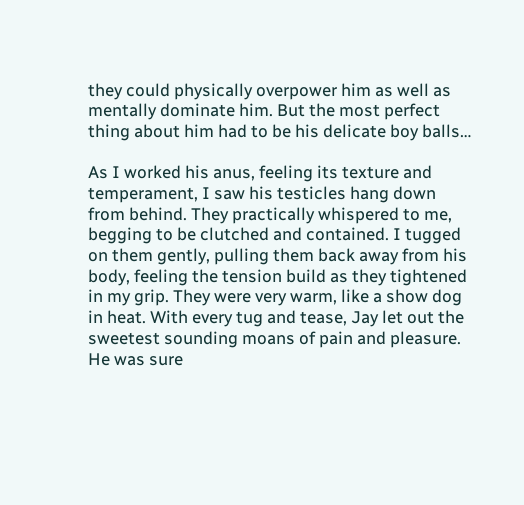they could physically overpower him as well as mentally dominate him. But the most perfect thing about him had to be his delicate boy balls…

As I worked his anus, feeling its texture and temperament, I saw his testicles hang down from behind. They practically whispered to me, begging to be clutched and contained. I tugged on them gently, pulling them back away from his body, feeling the tension build as they tightened in my grip. They were very warm, like a show dog in heat. With every tug and tease, Jay let out the sweetest sounding moans of pain and pleasure. He was sure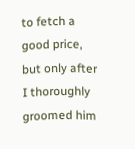to fetch a good price, but only after I thoroughly groomed him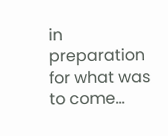in preparation for what was to come…